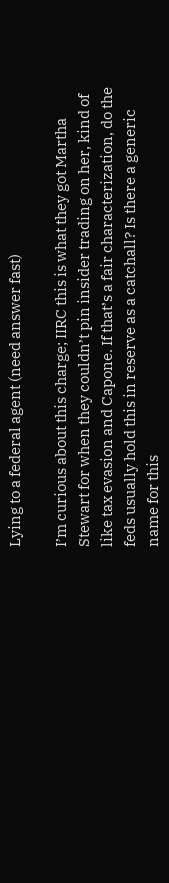Lying to a federal agent (need answer fast)

I’m curious about this charge; IIRC this is what they got Martha Stewart for when they couldn’t pin insider trading on her, kind of like tax evasion and Capone. If that’s a fair characterization, do the feds usually hold this in reserve as a catchall? Is there a generic name for this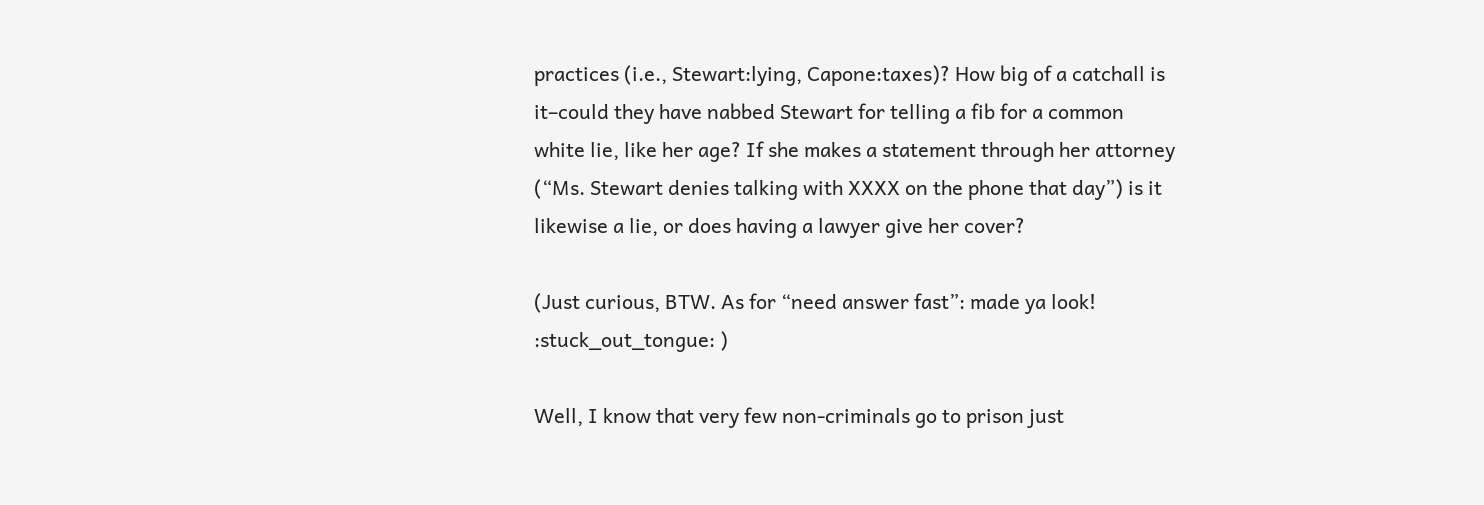practices (i.e., Stewart:lying, Capone:taxes)? How big of a catchall is it–could they have nabbed Stewart for telling a fib for a common white lie, like her age? If she makes a statement through her attorney (“Ms. Stewart denies talking with XXXX on the phone that day”) is it likewise a lie, or does having a lawyer give her cover?

(Just curious, BTW. As for “need answer fast”: made ya look! :stuck_out_tongue: )

Well, I know that very few non-criminals go to prison just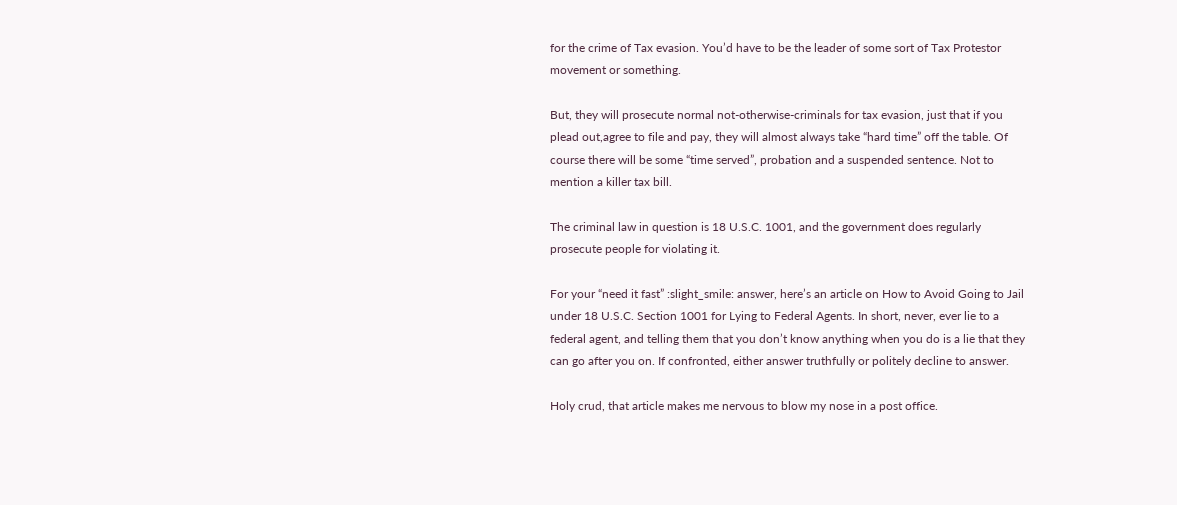for the crime of Tax evasion. You’d have to be the leader of some sort of Tax Protestor movement or something.

But, they will prosecute normal not-otherwise-criminals for tax evasion, just that if you plead out,agree to file and pay, they will almost always take “hard time” off the table. Of course there will be some “time served”, probation and a suspended sentence. Not to mention a killer tax bill.

The criminal law in question is 18 U.S.C. 1001, and the government does regularly prosecute people for violating it.

For your “need it fast” :slight_smile: answer, here’s an article on How to Avoid Going to Jail under 18 U.S.C. Section 1001 for Lying to Federal Agents. In short, never, ever lie to a federal agent, and telling them that you don’t know anything when you do is a lie that they can go after you on. If confronted, either answer truthfully or politely decline to answer.

Holy crud, that article makes me nervous to blow my nose in a post office.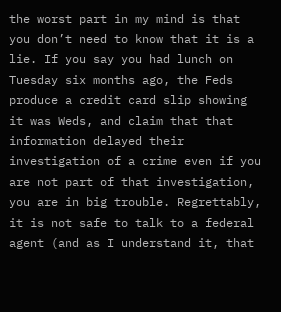the worst part in my mind is that you don’t need to know that it is a lie. If you say you had lunch on Tuesday six months ago, the Feds produce a credit card slip showing it was Weds, and claim that that information delayed their investigation of a crime even if you are not part of that investigation, you are in big trouble. Regrettably, it is not safe to talk to a federal agent (and as I understand it, that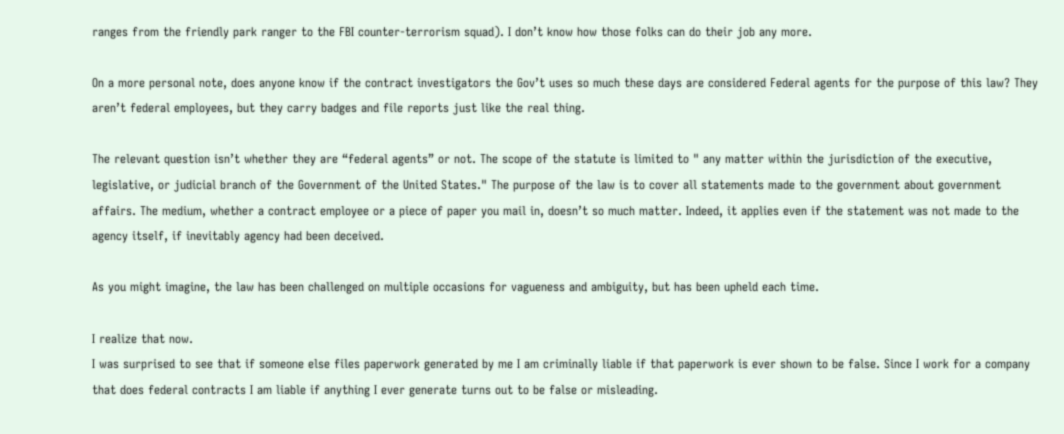ranges from the friendly park ranger to the FBI counter-terrorism squad). I don’t know how those folks can do their job any more.

On a more personal note, does anyone know if the contract investigators the Gov’t uses so much these days are considered Federal agents for the purpose of this law? They aren’t federal employees, but they carry badges and file reports just like the real thing.

The relevant question isn’t whether they are “federal agents” or not. The scope of the statute is limited to " any matter within the jurisdiction of the executive, legislative, or judicial branch of the Government of the United States." The purpose of the law is to cover all statements made to the government about government affairs. The medium, whether a contract employee or a piece of paper you mail in, doesn’t so much matter. Indeed, it applies even if the statement was not made to the agency itself, if inevitably agency had been deceived.

As you might imagine, the law has been challenged on multiple occasions for vagueness and ambiguity, but has been upheld each time.

I realize that now.
I was surprised to see that if someone else files paperwork generated by me I am criminally liable if that paperwork is ever shown to be false. Since I work for a company that does federal contracts I am liable if anything I ever generate turns out to be false or misleading.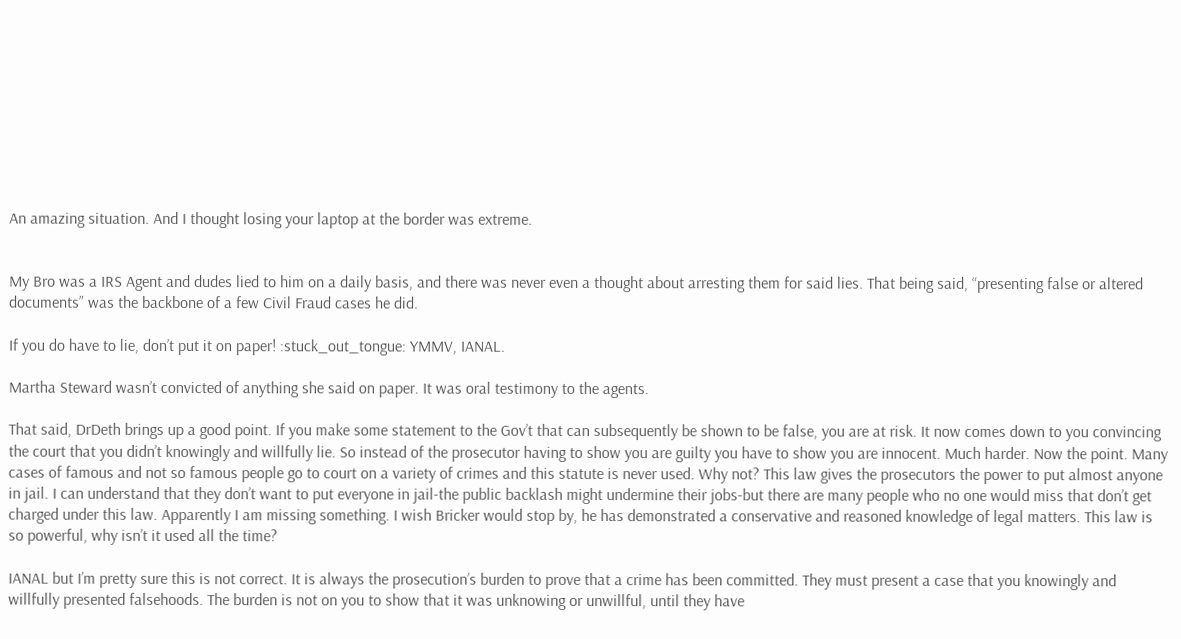An amazing situation. And I thought losing your laptop at the border was extreme.


My Bro was a IRS Agent and dudes lied to him on a daily basis, and there was never even a thought about arresting them for said lies. That being said, “presenting false or altered documents” was the backbone of a few Civil Fraud cases he did.

If you do have to lie, don’t put it on paper! :stuck_out_tongue: YMMV, IANAL.

Martha Steward wasn’t convicted of anything she said on paper. It was oral testimony to the agents.

That said, DrDeth brings up a good point. If you make some statement to the Gov’t that can subsequently be shown to be false, you are at risk. It now comes down to you convincing the court that you didn’t knowingly and willfully lie. So instead of the prosecutor having to show you are guilty you have to show you are innocent. Much harder. Now the point. Many cases of famous and not so famous people go to court on a variety of crimes and this statute is never used. Why not? This law gives the prosecutors the power to put almost anyone in jail. I can understand that they don’t want to put everyone in jail-the public backlash might undermine their jobs-but there are many people who no one would miss that don’t get charged under this law. Apparently I am missing something. I wish Bricker would stop by, he has demonstrated a conservative and reasoned knowledge of legal matters. This law is so powerful, why isn’t it used all the time?

IANAL but I’m pretty sure this is not correct. It is always the prosecution’s burden to prove that a crime has been committed. They must present a case that you knowingly and willfully presented falsehoods. The burden is not on you to show that it was unknowing or unwillful, until they have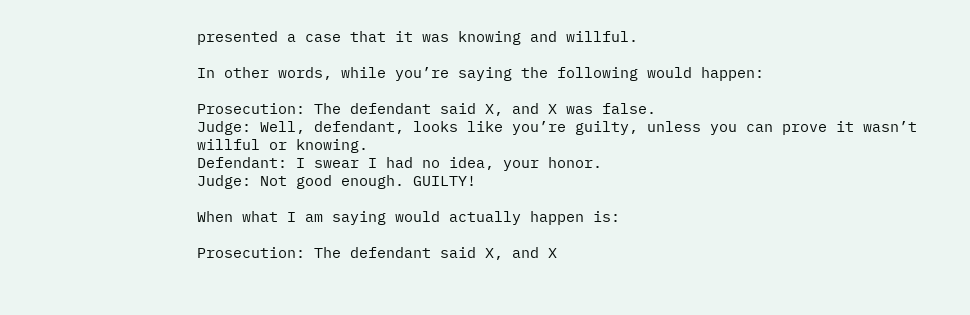presented a case that it was knowing and willful.

In other words, while you’re saying the following would happen:

Prosecution: The defendant said X, and X was false.
Judge: Well, defendant, looks like you’re guilty, unless you can prove it wasn’t willful or knowing.
Defendant: I swear I had no idea, your honor.
Judge: Not good enough. GUILTY!

When what I am saying would actually happen is:

Prosecution: The defendant said X, and X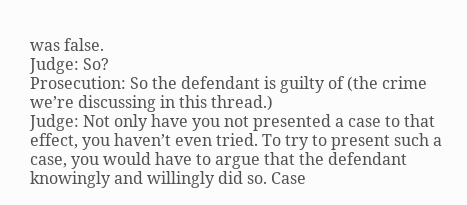was false.
Judge: So?
Prosecution: So the defendant is guilty of (the crime we’re discussing in this thread.)
Judge: Not only have you not presented a case to that effect, you haven’t even tried. To try to present such a case, you would have to argue that the defendant knowingly and willingly did so. Case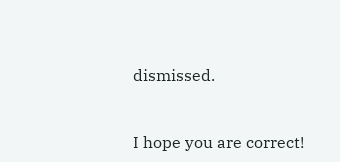dismissed.


I hope you are correct!